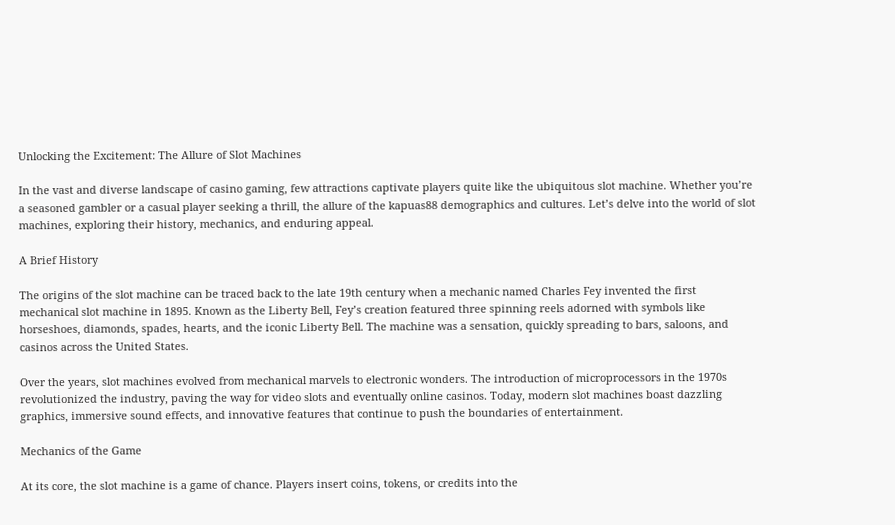Unlocking the Excitement: The Allure of Slot Machines

In the vast and diverse landscape of casino gaming, few attractions captivate players quite like the ubiquitous slot machine. Whether you’re a seasoned gambler or a casual player seeking a thrill, the allure of the kapuas88 demographics and cultures. Let’s delve into the world of slot machines, exploring their history, mechanics, and enduring appeal.

A Brief History

The origins of the slot machine can be traced back to the late 19th century when a mechanic named Charles Fey invented the first mechanical slot machine in 1895. Known as the Liberty Bell, Fey’s creation featured three spinning reels adorned with symbols like horseshoes, diamonds, spades, hearts, and the iconic Liberty Bell. The machine was a sensation, quickly spreading to bars, saloons, and casinos across the United States.

Over the years, slot machines evolved from mechanical marvels to electronic wonders. The introduction of microprocessors in the 1970s revolutionized the industry, paving the way for video slots and eventually online casinos. Today, modern slot machines boast dazzling graphics, immersive sound effects, and innovative features that continue to push the boundaries of entertainment.

Mechanics of the Game

At its core, the slot machine is a game of chance. Players insert coins, tokens, or credits into the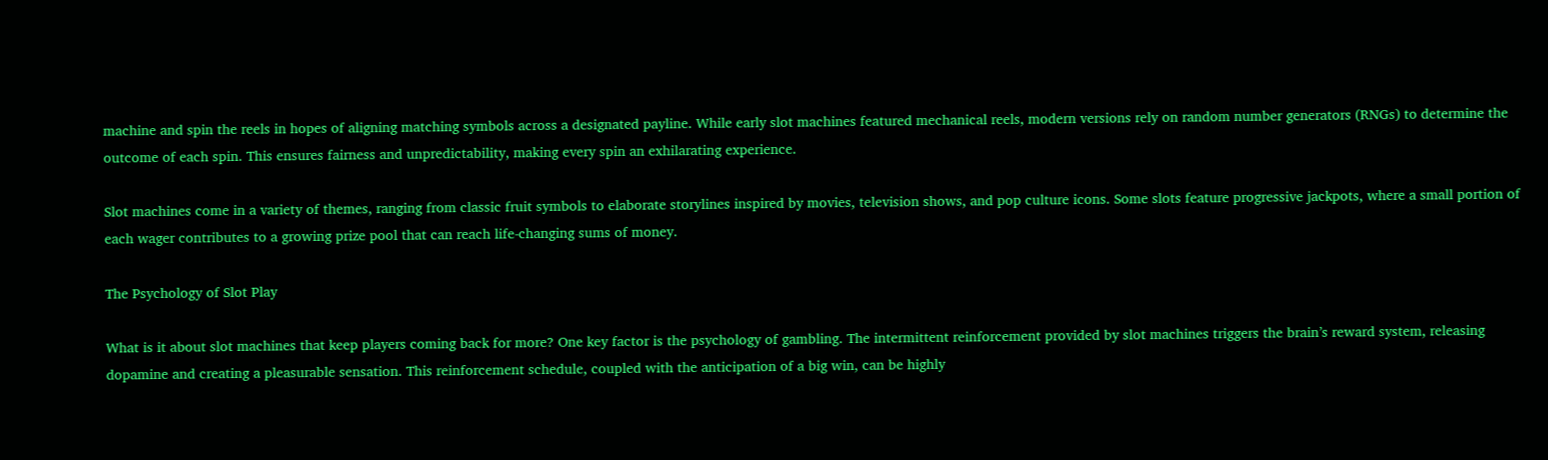machine and spin the reels in hopes of aligning matching symbols across a designated payline. While early slot machines featured mechanical reels, modern versions rely on random number generators (RNGs) to determine the outcome of each spin. This ensures fairness and unpredictability, making every spin an exhilarating experience.

Slot machines come in a variety of themes, ranging from classic fruit symbols to elaborate storylines inspired by movies, television shows, and pop culture icons. Some slots feature progressive jackpots, where a small portion of each wager contributes to a growing prize pool that can reach life-changing sums of money.

The Psychology of Slot Play

What is it about slot machines that keep players coming back for more? One key factor is the psychology of gambling. The intermittent reinforcement provided by slot machines triggers the brain’s reward system, releasing dopamine and creating a pleasurable sensation. This reinforcement schedule, coupled with the anticipation of a big win, can be highly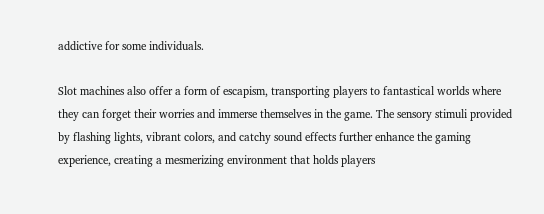addictive for some individuals.

Slot machines also offer a form of escapism, transporting players to fantastical worlds where they can forget their worries and immerse themselves in the game. The sensory stimuli provided by flashing lights, vibrant colors, and catchy sound effects further enhance the gaming experience, creating a mesmerizing environment that holds players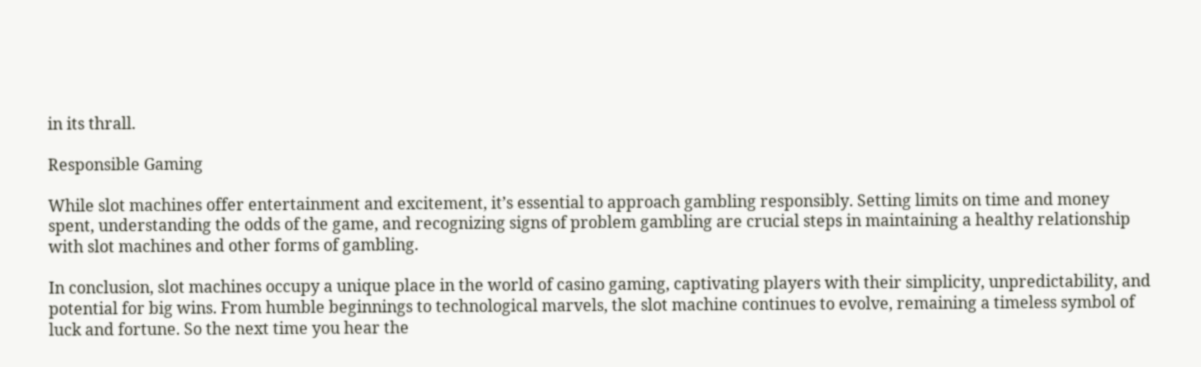in its thrall.

Responsible Gaming

While slot machines offer entertainment and excitement, it’s essential to approach gambling responsibly. Setting limits on time and money spent, understanding the odds of the game, and recognizing signs of problem gambling are crucial steps in maintaining a healthy relationship with slot machines and other forms of gambling.

In conclusion, slot machines occupy a unique place in the world of casino gaming, captivating players with their simplicity, unpredictability, and potential for big wins. From humble beginnings to technological marvels, the slot machine continues to evolve, remaining a timeless symbol of luck and fortune. So the next time you hear the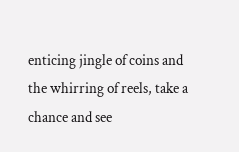enticing jingle of coins and the whirring of reels, take a chance and see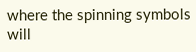where the spinning symbols will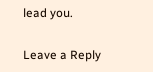lead you.

Leave a Reply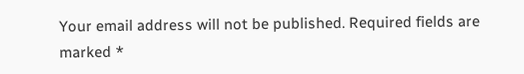Your email address will not be published. Required fields are marked *